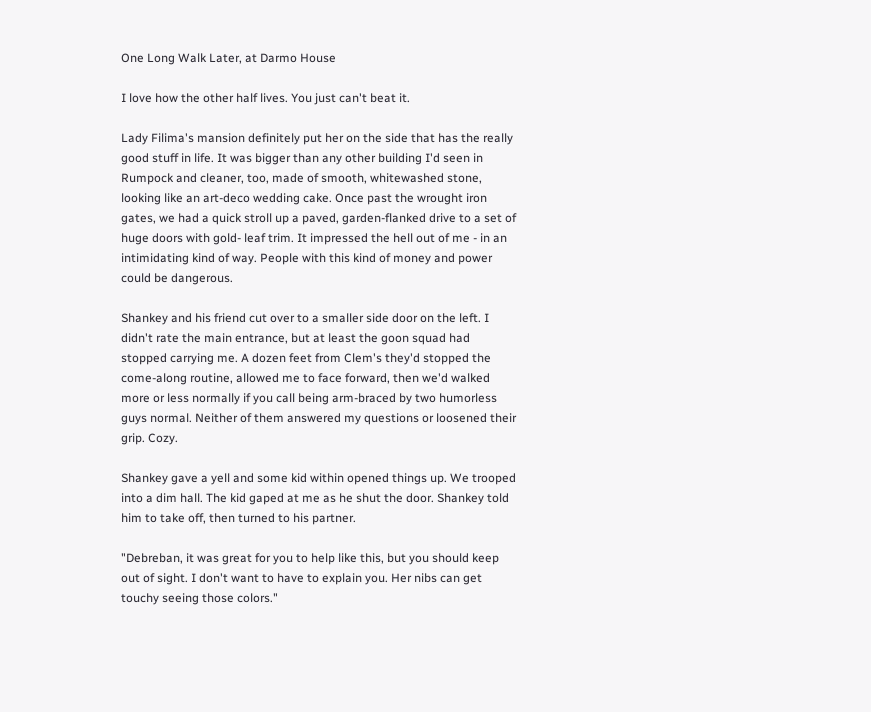One Long Walk Later, at Darmo House

I love how the other half lives. You just can't beat it.

Lady Filima's mansion definitely put her on the side that has the really good stuff in life. It was bigger than any other building I'd seen in Rumpock and cleaner, too, made of smooth, whitewashed stone, looking like an art-deco wedding cake. Once past the wrought iron gates, we had a quick stroll up a paved, garden-flanked drive to a set of huge doors with gold- leaf trim. It impressed the hell out of me - in an intimidating kind of way. People with this kind of money and power could be dangerous.

Shankey and his friend cut over to a smaller side door on the left. I didn't rate the main entrance, but at least the goon squad had stopped carrying me. A dozen feet from Clem's they'd stopped the come-along routine, allowed me to face forward, then we'd walked more or less normally if you call being arm-braced by two humorless guys normal. Neither of them answered my questions or loosened their grip. Cozy.

Shankey gave a yell and some kid within opened things up. We trooped into a dim hall. The kid gaped at me as he shut the door. Shankey told him to take off, then turned to his partner.

"Debreban, it was great for you to help like this, but you should keep out of sight. I don't want to have to explain you. Her nibs can get touchy seeing those colors."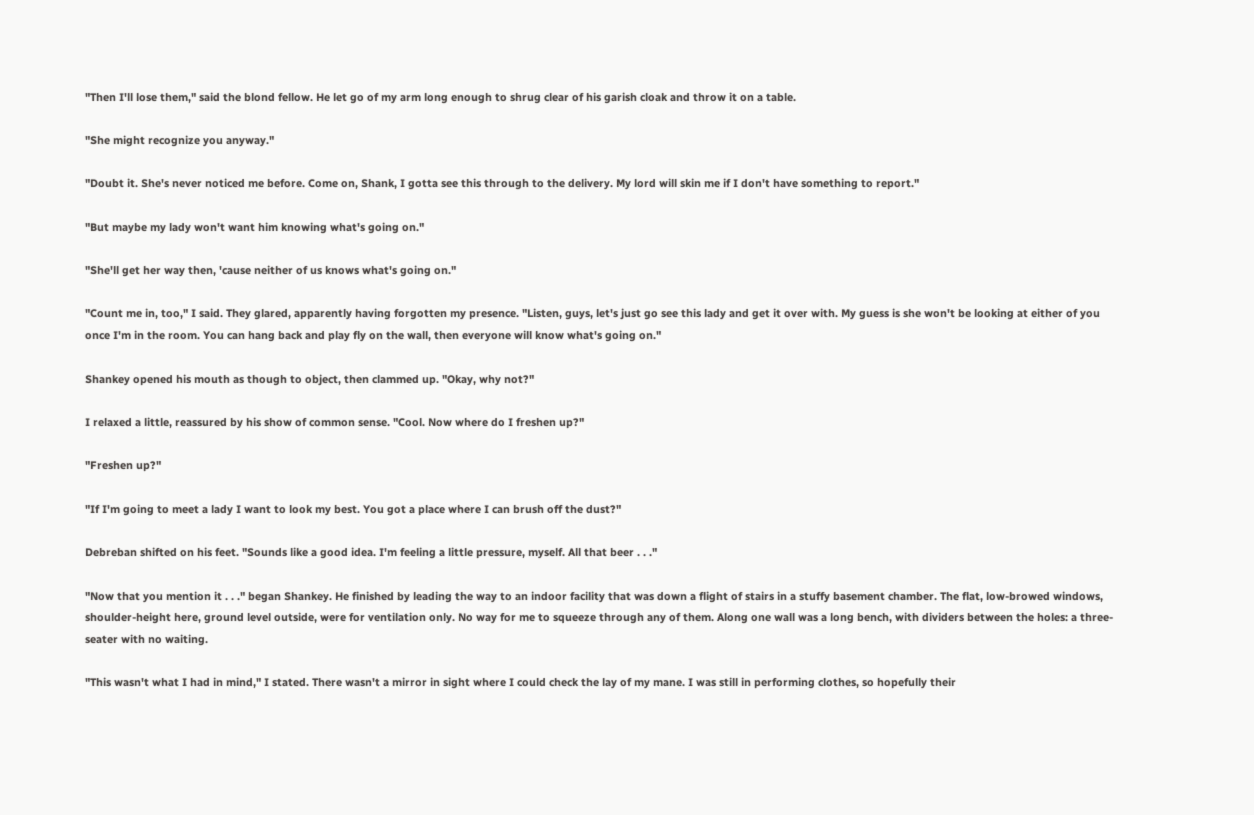"Then I'll lose them," said the blond fellow. He let go of my arm long enough to shrug clear of his garish cloak and throw it on a table.

"She might recognize you anyway."

"Doubt it. She's never noticed me before. Come on, Shank, I gotta see this through to the delivery. My lord will skin me if I don't have something to report."

"But maybe my lady won't want him knowing what's going on."

"She'll get her way then, 'cause neither of us knows what's going on."

"Count me in, too," I said. They glared, apparently having forgotten my presence. "Listen, guys, let's just go see this lady and get it over with. My guess is she won't be looking at either of you once I'm in the room. You can hang back and play fly on the wall, then everyone will know what's going on."

Shankey opened his mouth as though to object, then clammed up. "Okay, why not?"

I relaxed a little, reassured by his show of common sense. "Cool. Now where do I freshen up?"

"Freshen up?"

"If I'm going to meet a lady I want to look my best. You got a place where I can brush off the dust?"

Debreban shifted on his feet. "Sounds like a good idea. I'm feeling a little pressure, myself. All that beer . . ."

"Now that you mention it . . ." began Shankey. He finished by leading the way to an indoor facility that was down a flight of stairs in a stuffy basement chamber. The flat, low-browed windows, shoulder-height here, ground level outside, were for ventilation only. No way for me to squeeze through any of them. Along one wall was a long bench, with dividers between the holes: a three-seater with no waiting.

"This wasn't what I had in mind," I stated. There wasn't a mirror in sight where I could check the lay of my mane. I was still in performing clothes, so hopefully their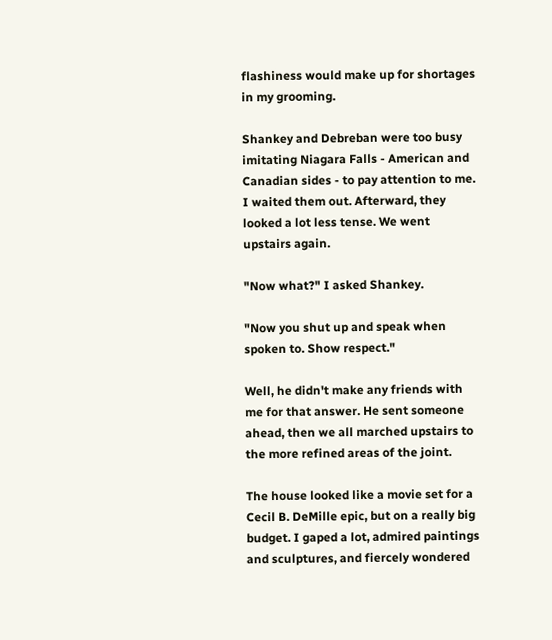flashiness would make up for shortages in my grooming.

Shankey and Debreban were too busy imitating Niagara Falls - American and Canadian sides - to pay attention to me. I waited them out. Afterward, they looked a lot less tense. We went upstairs again.

"Now what?" I asked Shankey.

"Now you shut up and speak when spoken to. Show respect."

Well, he didn't make any friends with me for that answer. He sent someone ahead, then we all marched upstairs to the more refined areas of the joint.

The house looked like a movie set for a Cecil B. DeMille epic, but on a really big budget. I gaped a lot, admired paintings and sculptures, and fiercely wondered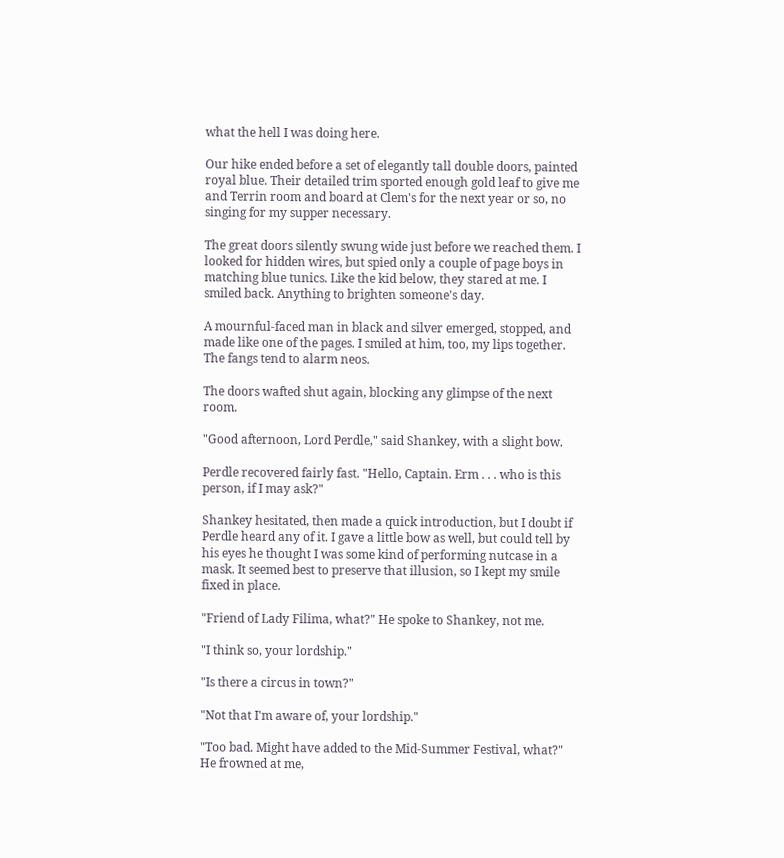what the hell I was doing here.

Our hike ended before a set of elegantly tall double doors, painted royal blue. Their detailed trim sported enough gold leaf to give me and Terrin room and board at Clem's for the next year or so, no singing for my supper necessary.

The great doors silently swung wide just before we reached them. I looked for hidden wires, but spied only a couple of page boys in matching blue tunics. Like the kid below, they stared at me. I smiled back. Anything to brighten someone's day.

A mournful-faced man in black and silver emerged, stopped, and made like one of the pages. I smiled at him, too, my lips together. The fangs tend to alarm neos.

The doors wafted shut again, blocking any glimpse of the next room.

"Good afternoon, Lord Perdle," said Shankey, with a slight bow.

Perdle recovered fairly fast. "Hello, Captain. Erm . . . who is this person, if I may ask?"

Shankey hesitated, then made a quick introduction, but I doubt if Perdle heard any of it. I gave a little bow as well, but could tell by his eyes he thought I was some kind of performing nutcase in a mask. It seemed best to preserve that illusion, so I kept my smile fixed in place.

"Friend of Lady Filima, what?" He spoke to Shankey, not me.

"I think so, your lordship."

"Is there a circus in town?"

"Not that I'm aware of, your lordship."

"Too bad. Might have added to the Mid-Summer Festival, what?" He frowned at me,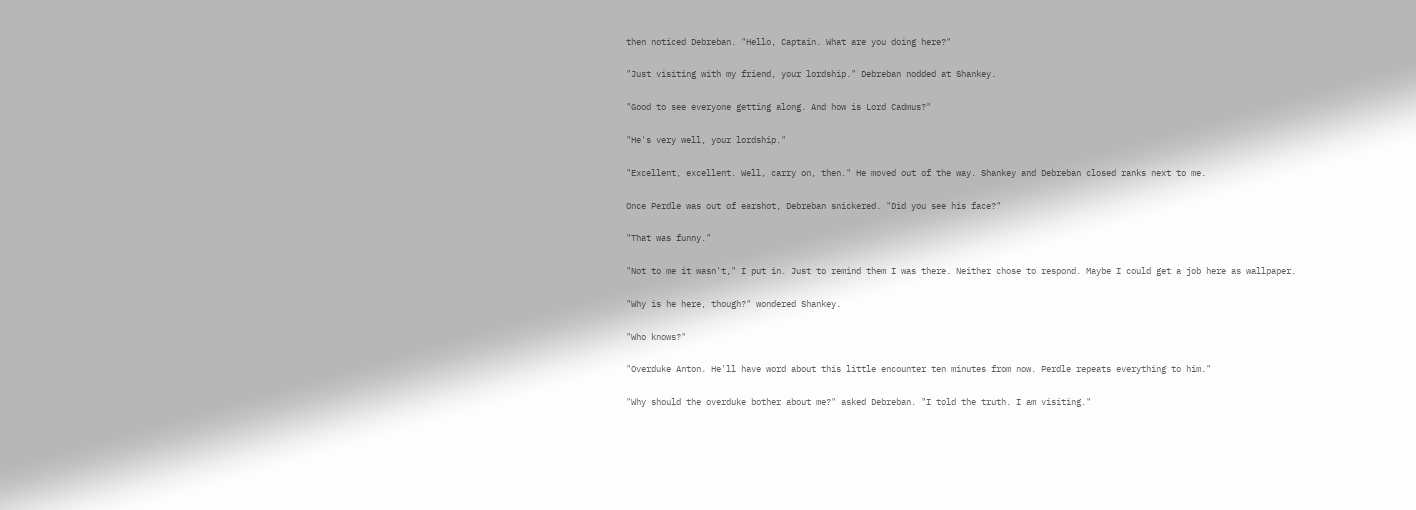then noticed Debreban. "Hello, Captain. What are you doing here?"

"Just visiting with my friend, your lordship." Debreban nodded at Shankey.

"Good to see everyone getting along. And how is Lord Cadmus?"

"He's very well, your lordship."

"Excellent, excellent. Well, carry on, then." He moved out of the way. Shankey and Debreban closed ranks next to me.

Once Perdle was out of earshot, Debreban snickered. "Did you see his face?"

"That was funny."

"Not to me it wasn't," I put in. Just to remind them I was there. Neither chose to respond. Maybe I could get a job here as wallpaper.

"Why is he here, though?" wondered Shankey.

"Who knows?"

"Overduke Anton. He'll have word about this little encounter ten minutes from now. Perdle repeats everything to him."

"Why should the overduke bother about me?" asked Debreban. "I told the truth. I am visiting."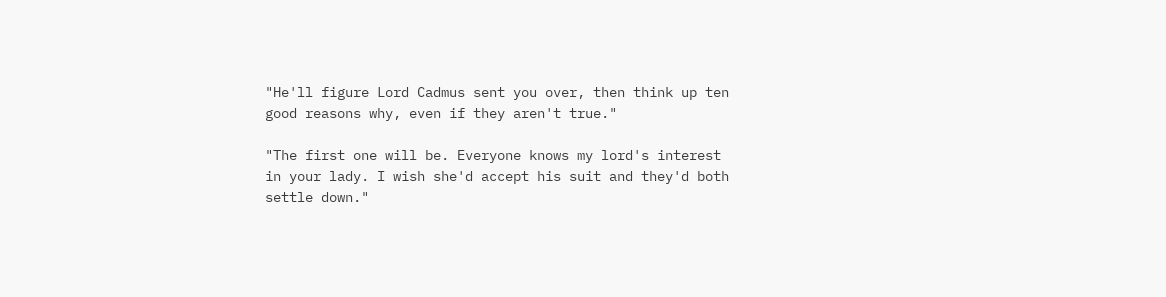"He'll figure Lord Cadmus sent you over, then think up ten good reasons why, even if they aren't true."

"The first one will be. Everyone knows my lord's interest in your lady. I wish she'd accept his suit and they'd both settle down."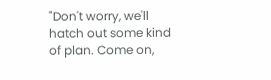"Don't worry, we'll hatch out some kind of plan. Come on,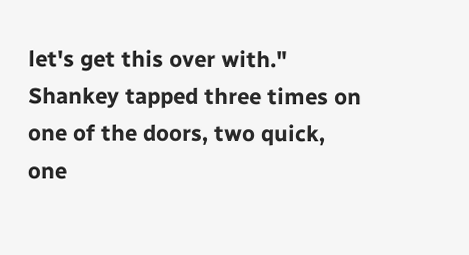let's get this over with." Shankey tapped three times on one of the doors, two quick, one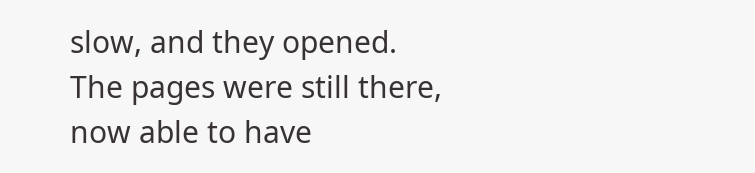slow, and they opened. The pages were still there, now able to have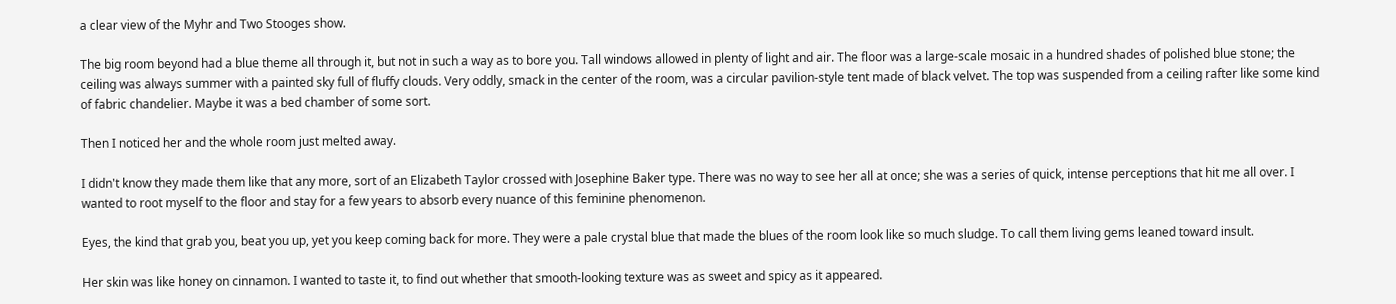a clear view of the Myhr and Two Stooges show.

The big room beyond had a blue theme all through it, but not in such a way as to bore you. Tall windows allowed in plenty of light and air. The floor was a large-scale mosaic in a hundred shades of polished blue stone; the ceiling was always summer with a painted sky full of fluffy clouds. Very oddly, smack in the center of the room, was a circular pavilion-style tent made of black velvet. The top was suspended from a ceiling rafter like some kind of fabric chandelier. Maybe it was a bed chamber of some sort.

Then I noticed her and the whole room just melted away.

I didn't know they made them like that any more, sort of an Elizabeth Taylor crossed with Josephine Baker type. There was no way to see her all at once; she was a series of quick, intense perceptions that hit me all over. I wanted to root myself to the floor and stay for a few years to absorb every nuance of this feminine phenomenon.

Eyes, the kind that grab you, beat you up, yet you keep coming back for more. They were a pale crystal blue that made the blues of the room look like so much sludge. To call them living gems leaned toward insult.

Her skin was like honey on cinnamon. I wanted to taste it, to find out whether that smooth-looking texture was as sweet and spicy as it appeared.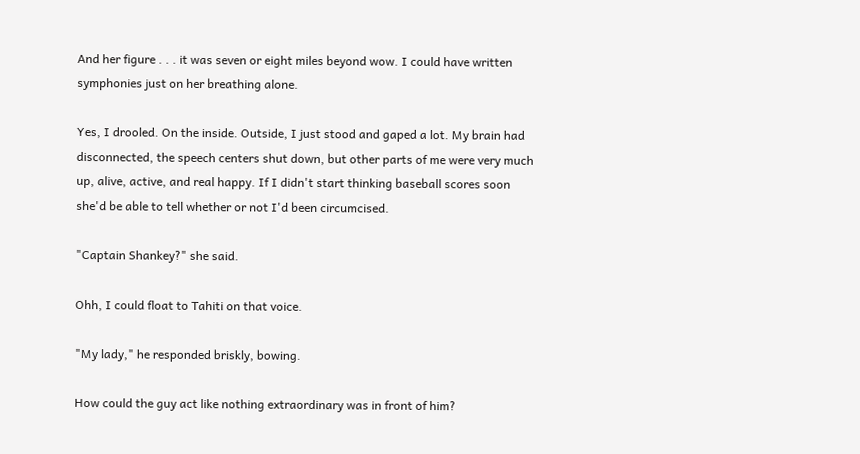And her figure . . . it was seven or eight miles beyond wow. I could have written symphonies just on her breathing alone.

Yes, I drooled. On the inside. Outside, I just stood and gaped a lot. My brain had disconnected, the speech centers shut down, but other parts of me were very much up, alive, active, and real happy. If I didn't start thinking baseball scores soon she'd be able to tell whether or not I'd been circumcised.

"Captain Shankey?" she said.

Ohh, I could float to Tahiti on that voice.

"My lady," he responded briskly, bowing.

How could the guy act like nothing extraordinary was in front of him?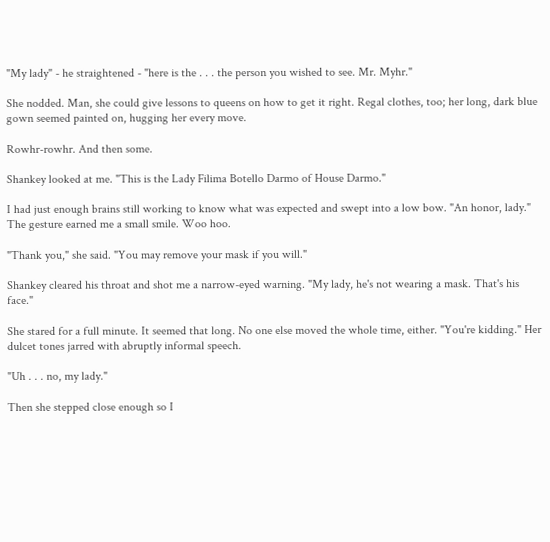"My lady" - he straightened - "here is the . . . the person you wished to see. Mr. Myhr."

She nodded. Man, she could give lessons to queens on how to get it right. Regal clothes, too; her long, dark blue gown seemed painted on, hugging her every move.

Rowhr-rowhr. And then some.

Shankey looked at me. "This is the Lady Filima Botello Darmo of House Darmo."

I had just enough brains still working to know what was expected and swept into a low bow. "An honor, lady." The gesture earned me a small smile. Woo hoo.

"Thank you," she said. "You may remove your mask if you will."

Shankey cleared his throat and shot me a narrow-eyed warning. "My lady, he's not wearing a mask. That's his face."

She stared for a full minute. It seemed that long. No one else moved the whole time, either. "You're kidding." Her dulcet tones jarred with abruptly informal speech.

"Uh . . . no, my lady."

Then she stepped close enough so I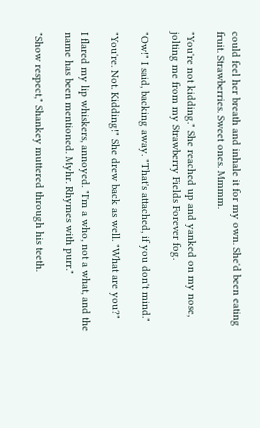could feel her breath and inhale it for my own. She'd been eating fruit. Strawberries. Sweet ones. Mmmm.

"You're not kidding." She reached up and yanked on my nose, jolting me from my Strawberry Fields Forever fog.

"Ow!" I said, backing away. "That's attached, if you don't mind."

"You're. Not. Kidding!" She drew back as well. "What are you?"

I flared my lip whiskers, annoyed. "I'm a who, not a what, and the name has been mentioned. Myhr. Rhymes with purr."

"Show respect," Shankey muttered through his teeth.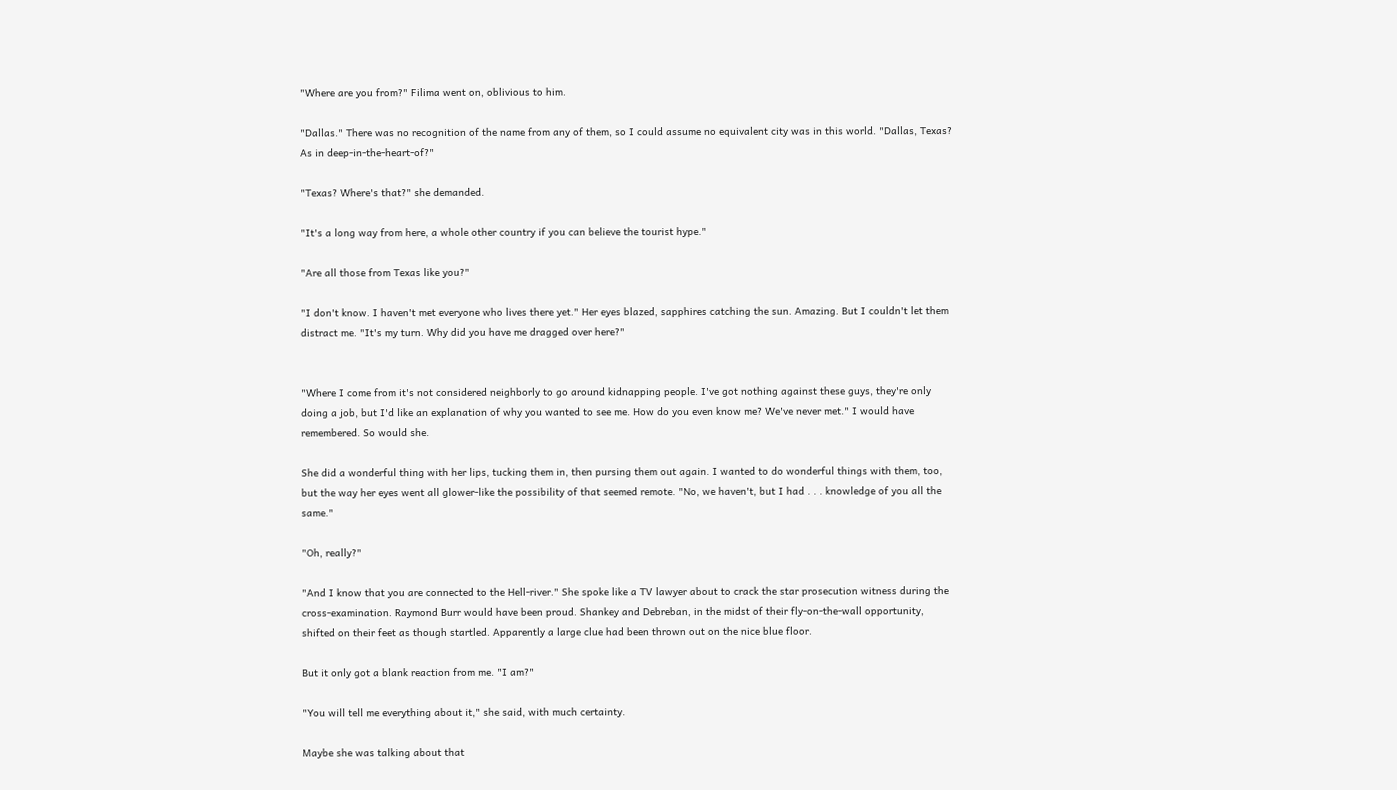"Where are you from?" Filima went on, oblivious to him.

"Dallas." There was no recognition of the name from any of them, so I could assume no equivalent city was in this world. "Dallas, Texas? As in deep-in-the-heart-of?"

"Texas? Where's that?" she demanded.

"It's a long way from here, a whole other country if you can believe the tourist hype."

"Are all those from Texas like you?"

"I don't know. I haven't met everyone who lives there yet." Her eyes blazed, sapphires catching the sun. Amazing. But I couldn't let them distract me. "It's my turn. Why did you have me dragged over here?"


"Where I come from it's not considered neighborly to go around kidnapping people. I've got nothing against these guys, they're only doing a job, but I'd like an explanation of why you wanted to see me. How do you even know me? We've never met." I would have remembered. So would she.

She did a wonderful thing with her lips, tucking them in, then pursing them out again. I wanted to do wonderful things with them, too, but the way her eyes went all glower-like the possibility of that seemed remote. "No, we haven't, but I had . . . knowledge of you all the same."

"Oh, really?"

"And I know that you are connected to the Hell-river." She spoke like a TV lawyer about to crack the star prosecution witness during the cross-examination. Raymond Burr would have been proud. Shankey and Debreban, in the midst of their fly-on-the-wall opportunity, shifted on their feet as though startled. Apparently a large clue had been thrown out on the nice blue floor.

But it only got a blank reaction from me. "I am?"

"You will tell me everything about it," she said, with much certainty.

Maybe she was talking about that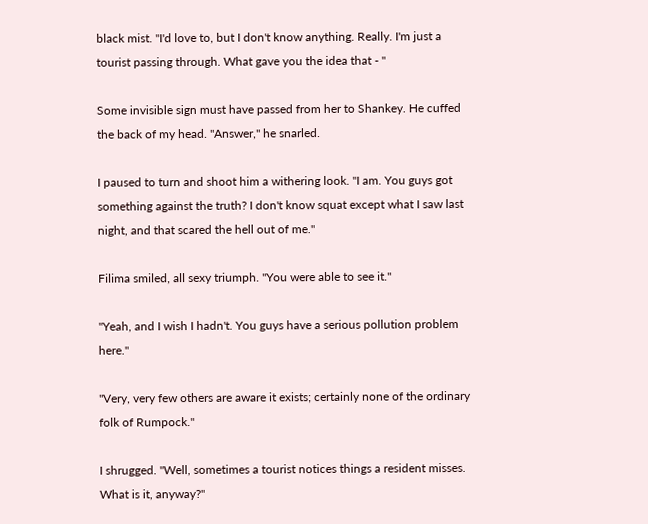black mist. "I'd love to, but I don't know anything. Really. I'm just a tourist passing through. What gave you the idea that - "

Some invisible sign must have passed from her to Shankey. He cuffed the back of my head. "Answer," he snarled.

I paused to turn and shoot him a withering look. "I am. You guys got something against the truth? I don't know squat except what I saw last night, and that scared the hell out of me."

Filima smiled, all sexy triumph. "You were able to see it."

"Yeah, and I wish I hadn't. You guys have a serious pollution problem here."

"Very, very few others are aware it exists; certainly none of the ordinary folk of Rumpock."

I shrugged. "Well, sometimes a tourist notices things a resident misses. What is it, anyway?"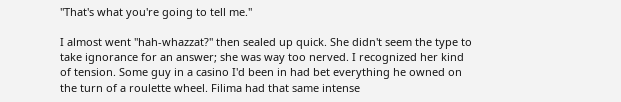"That's what you're going to tell me."

I almost went "hah-whazzat?" then sealed up quick. She didn't seem the type to take ignorance for an answer; she was way too nerved. I recognized her kind of tension. Some guy in a casino I'd been in had bet everything he owned on the turn of a roulette wheel. Filima had that same intense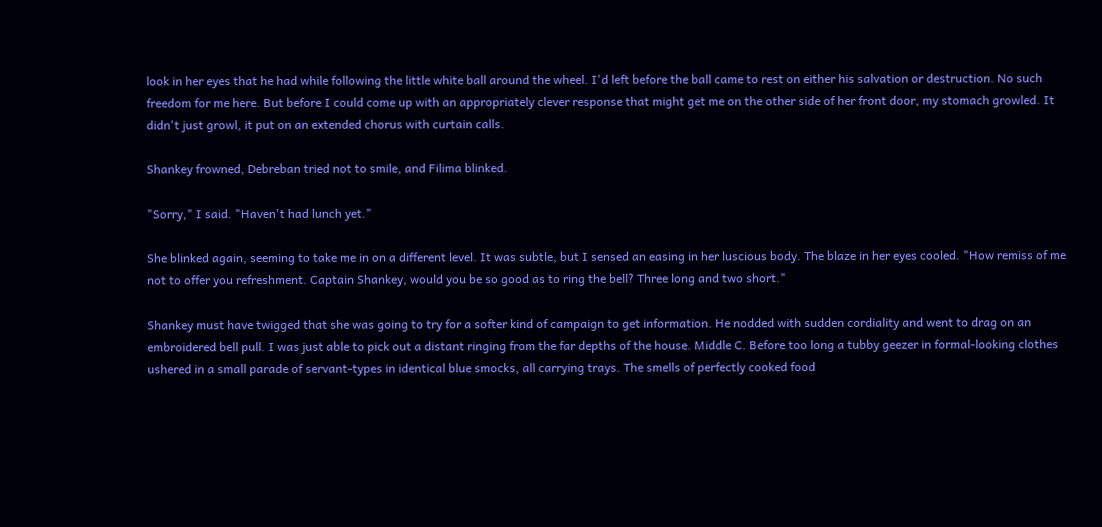look in her eyes that he had while following the little white ball around the wheel. I'd left before the ball came to rest on either his salvation or destruction. No such freedom for me here. But before I could come up with an appropriately clever response that might get me on the other side of her front door, my stomach growled. It didn't just growl, it put on an extended chorus with curtain calls.

Shankey frowned, Debreban tried not to smile, and Filima blinked.

"Sorry," I said. "Haven't had lunch yet."

She blinked again, seeming to take me in on a different level. It was subtle, but I sensed an easing in her luscious body. The blaze in her eyes cooled. "How remiss of me not to offer you refreshment. Captain Shankey, would you be so good as to ring the bell? Three long and two short."

Shankey must have twigged that she was going to try for a softer kind of campaign to get information. He nodded with sudden cordiality and went to drag on an embroidered bell pull. I was just able to pick out a distant ringing from the far depths of the house. Middle C. Before too long a tubby geezer in formal-looking clothes ushered in a small parade of servant-types in identical blue smocks, all carrying trays. The smells of perfectly cooked food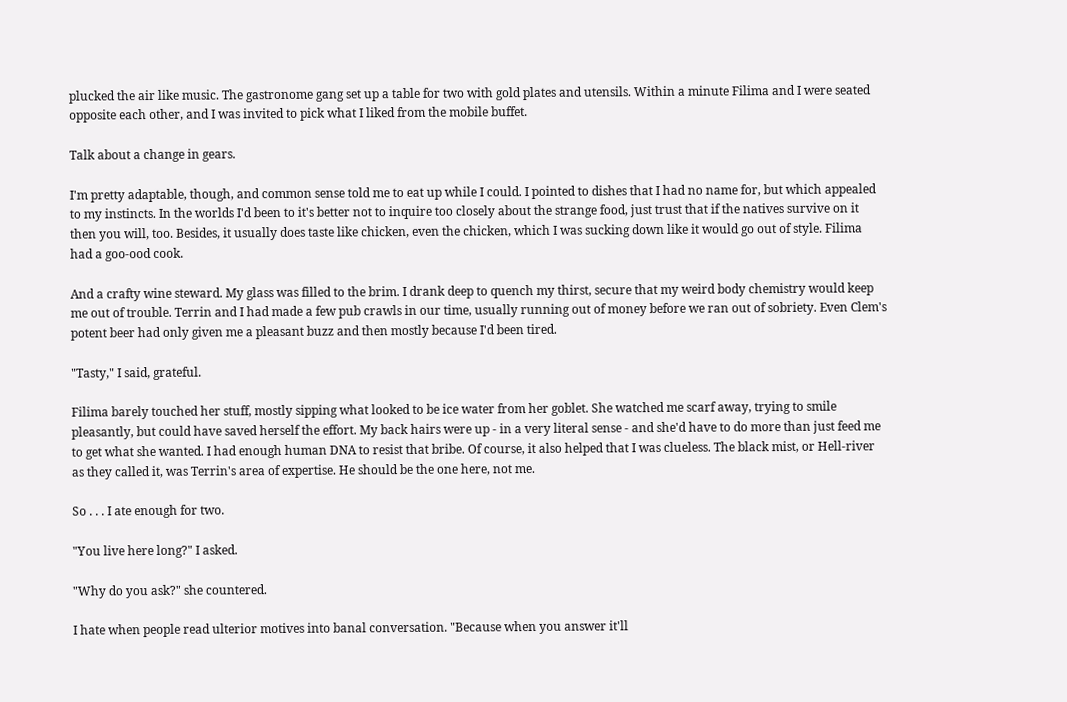plucked the air like music. The gastronome gang set up a table for two with gold plates and utensils. Within a minute Filima and I were seated opposite each other, and I was invited to pick what I liked from the mobile buffet.

Talk about a change in gears.

I'm pretty adaptable, though, and common sense told me to eat up while I could. I pointed to dishes that I had no name for, but which appealed to my instincts. In the worlds I'd been to it's better not to inquire too closely about the strange food, just trust that if the natives survive on it then you will, too. Besides, it usually does taste like chicken, even the chicken, which I was sucking down like it would go out of style. Filima had a goo-ood cook.

And a crafty wine steward. My glass was filled to the brim. I drank deep to quench my thirst, secure that my weird body chemistry would keep me out of trouble. Terrin and I had made a few pub crawls in our time, usually running out of money before we ran out of sobriety. Even Clem's potent beer had only given me a pleasant buzz and then mostly because I'd been tired.

"Tasty," I said, grateful.

Filima barely touched her stuff, mostly sipping what looked to be ice water from her goblet. She watched me scarf away, trying to smile pleasantly, but could have saved herself the effort. My back hairs were up - in a very literal sense - and she'd have to do more than just feed me to get what she wanted. I had enough human DNA to resist that bribe. Of course, it also helped that I was clueless. The black mist, or Hell-river as they called it, was Terrin's area of expertise. He should be the one here, not me.

So . . . I ate enough for two.

"You live here long?" I asked.

"Why do you ask?" she countered.

I hate when people read ulterior motives into banal conversation. "Because when you answer it'll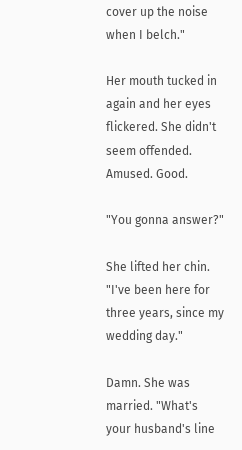cover up the noise when I belch."

Her mouth tucked in again and her eyes flickered. She didn't seem offended. Amused. Good.

"You gonna answer?"

She lifted her chin. "I've been here for three years, since my wedding day."

Damn. She was married. "What's your husband's line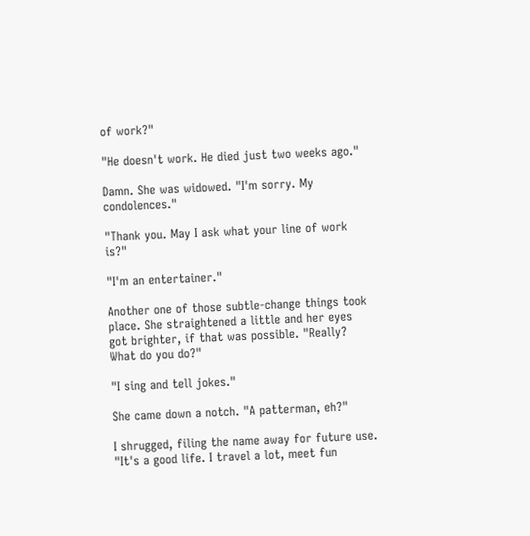of work?"

"He doesn't work. He died just two weeks ago."

Damn. She was widowed. "I'm sorry. My condolences."

"Thank you. May I ask what your line of work is?"

"I'm an entertainer."

Another one of those subtle-change things took place. She straightened a little and her eyes got brighter, if that was possible. "Really? What do you do?"

"I sing and tell jokes."

She came down a notch. "A patterman, eh?"

I shrugged, filing the name away for future use. "It's a good life. I travel a lot, meet fun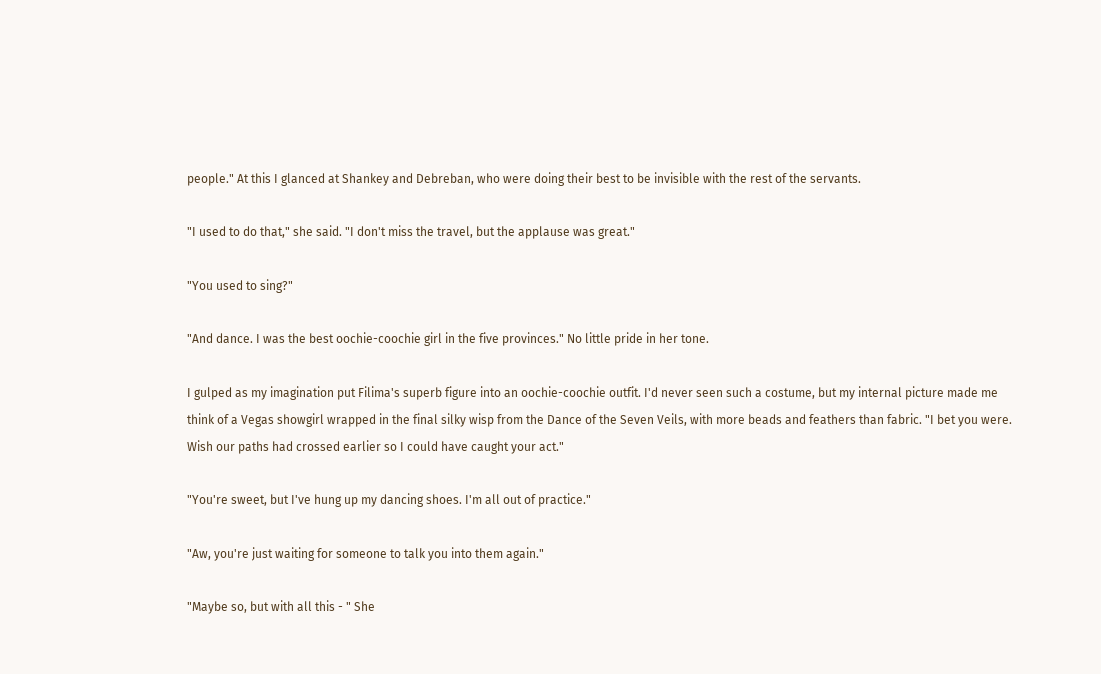people." At this I glanced at Shankey and Debreban, who were doing their best to be invisible with the rest of the servants.

"I used to do that," she said. "I don't miss the travel, but the applause was great."

"You used to sing?"

"And dance. I was the best oochie-coochie girl in the five provinces." No little pride in her tone.

I gulped as my imagination put Filima's superb figure into an oochie-coochie outfit. I'd never seen such a costume, but my internal picture made me think of a Vegas showgirl wrapped in the final silky wisp from the Dance of the Seven Veils, with more beads and feathers than fabric. "I bet you were. Wish our paths had crossed earlier so I could have caught your act."

"You're sweet, but I've hung up my dancing shoes. I'm all out of practice."

"Aw, you're just waiting for someone to talk you into them again."

"Maybe so, but with all this - " She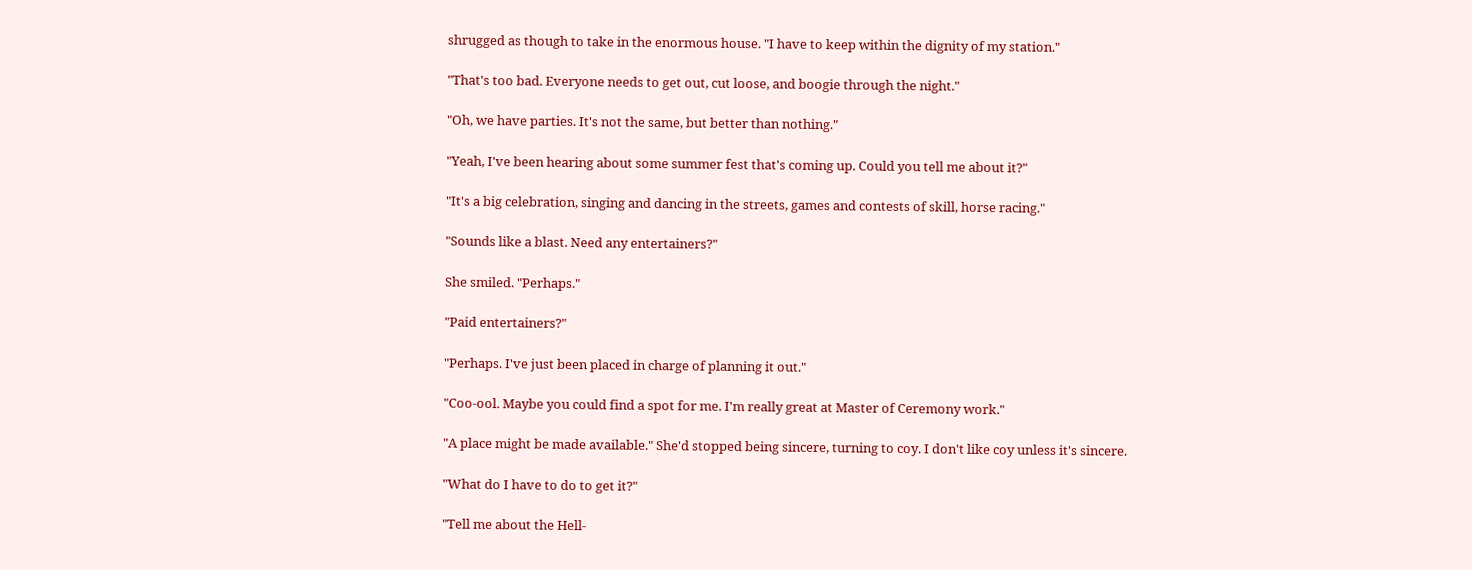shrugged as though to take in the enormous house. "I have to keep within the dignity of my station."

"That's too bad. Everyone needs to get out, cut loose, and boogie through the night."

"Oh, we have parties. It's not the same, but better than nothing."

"Yeah, I've been hearing about some summer fest that's coming up. Could you tell me about it?"

"It's a big celebration, singing and dancing in the streets, games and contests of skill, horse racing."

"Sounds like a blast. Need any entertainers?"

She smiled. "Perhaps."

"Paid entertainers?"

"Perhaps. I've just been placed in charge of planning it out."

"Coo-ool. Maybe you could find a spot for me. I'm really great at Master of Ceremony work."

"A place might be made available." She'd stopped being sincere, turning to coy. I don't like coy unless it's sincere.

"What do I have to do to get it?"

"Tell me about the Hell-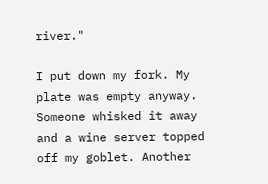river."

I put down my fork. My plate was empty anyway. Someone whisked it away and a wine server topped off my goblet. Another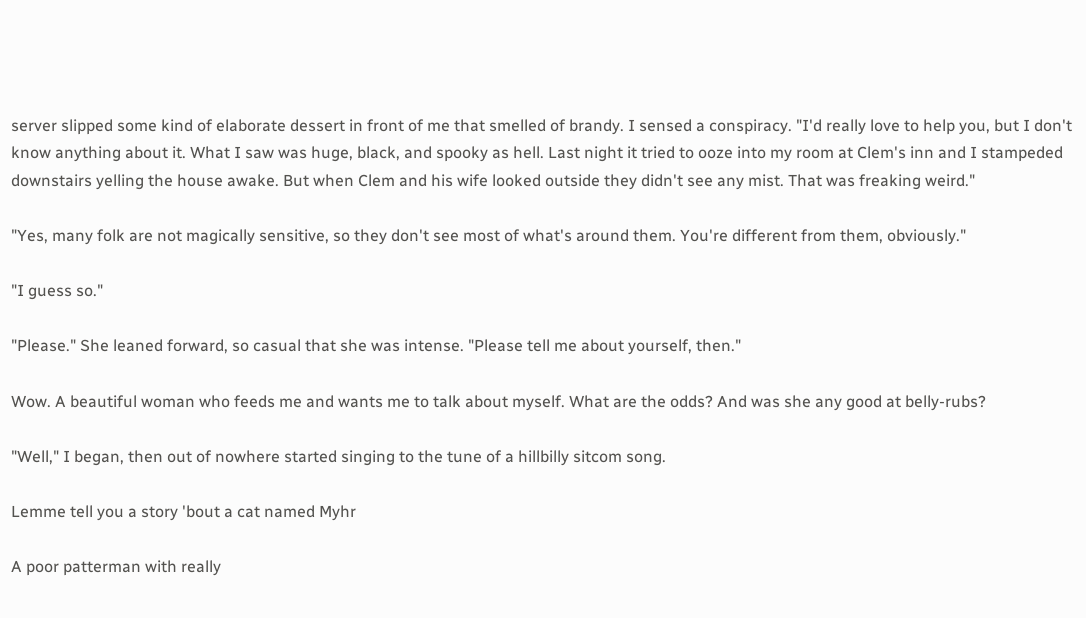server slipped some kind of elaborate dessert in front of me that smelled of brandy. I sensed a conspiracy. "I'd really love to help you, but I don't know anything about it. What I saw was huge, black, and spooky as hell. Last night it tried to ooze into my room at Clem's inn and I stampeded downstairs yelling the house awake. But when Clem and his wife looked outside they didn't see any mist. That was freaking weird."

"Yes, many folk are not magically sensitive, so they don't see most of what's around them. You're different from them, obviously."

"I guess so."

"Please." She leaned forward, so casual that she was intense. "Please tell me about yourself, then."

Wow. A beautiful woman who feeds me and wants me to talk about myself. What are the odds? And was she any good at belly-rubs?

"Well," I began, then out of nowhere started singing to the tune of a hillbilly sitcom song.

Lemme tell you a story 'bout a cat named Myhr

A poor patterman with really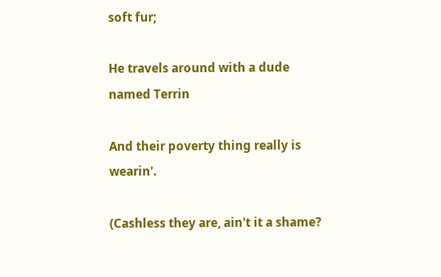soft fur;

He travels around with a dude named Terrin

And their poverty thing really is wearin'.

(Cashless they are, ain't it a shame?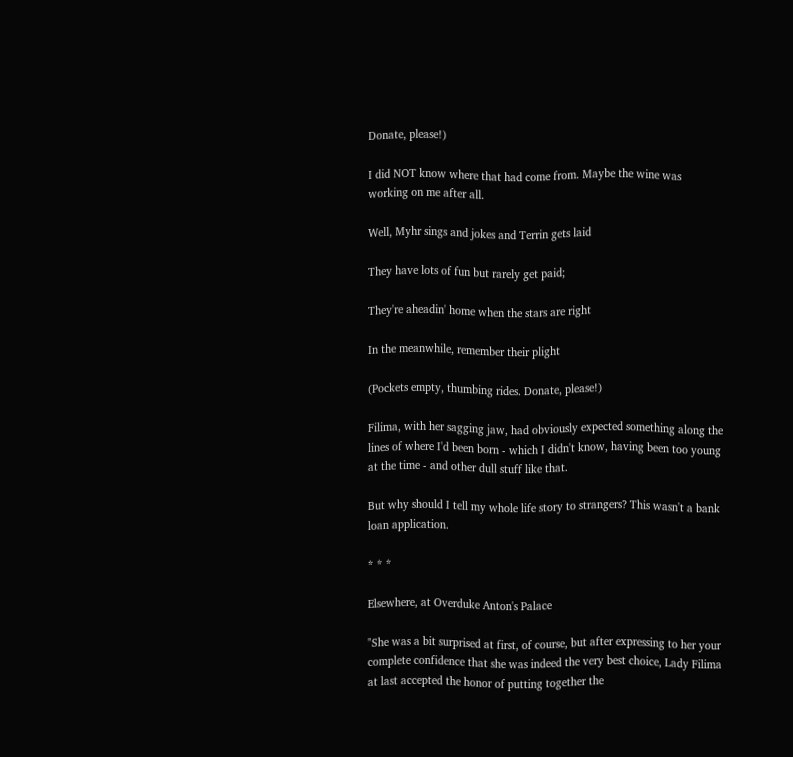Donate, please!)

I did NOT know where that had come from. Maybe the wine was working on me after all.

Well, Myhr sings and jokes and Terrin gets laid

They have lots of fun but rarely get paid;

They're aheadin' home when the stars are right

In the meanwhile, remember their plight

(Pockets empty, thumbing rides. Donate, please!)

Filima, with her sagging jaw, had obviously expected something along the lines of where I'd been born - which I didn't know, having been too young at the time - and other dull stuff like that.

But why should I tell my whole life story to strangers? This wasn't a bank loan application.

* * *

Elsewhere, at Overduke Anton's Palace

"She was a bit surprised at first, of course, but after expressing to her your complete confidence that she was indeed the very best choice, Lady Filima at last accepted the honor of putting together the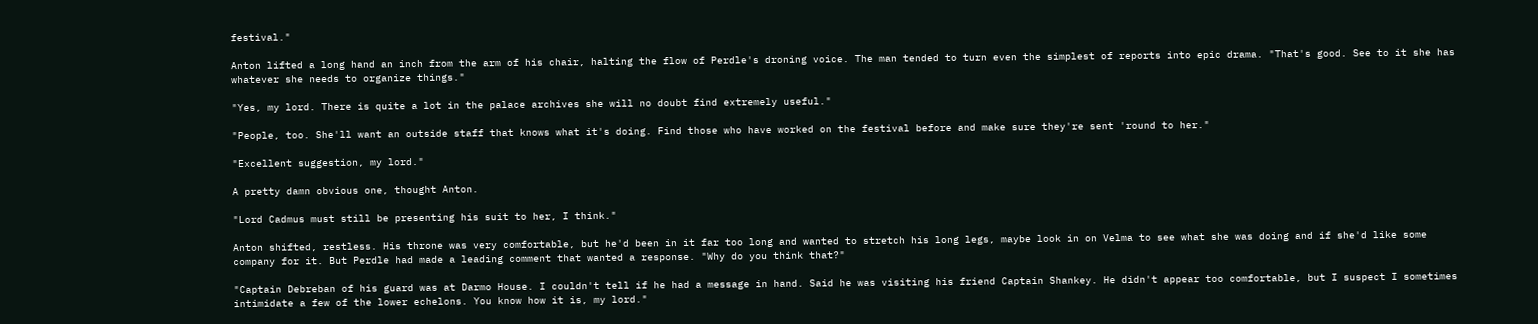festival."

Anton lifted a long hand an inch from the arm of his chair, halting the flow of Perdle's droning voice. The man tended to turn even the simplest of reports into epic drama. "That's good. See to it she has whatever she needs to organize things."

"Yes, my lord. There is quite a lot in the palace archives she will no doubt find extremely useful."

"People, too. She'll want an outside staff that knows what it's doing. Find those who have worked on the festival before and make sure they're sent 'round to her."

"Excellent suggestion, my lord."

A pretty damn obvious one, thought Anton.

"Lord Cadmus must still be presenting his suit to her, I think."

Anton shifted, restless. His throne was very comfortable, but he'd been in it far too long and wanted to stretch his long legs, maybe look in on Velma to see what she was doing and if she'd like some company for it. But Perdle had made a leading comment that wanted a response. "Why do you think that?"

"Captain Debreban of his guard was at Darmo House. I couldn't tell if he had a message in hand. Said he was visiting his friend Captain Shankey. He didn't appear too comfortable, but I suspect I sometimes intimidate a few of the lower echelons. You know how it is, my lord."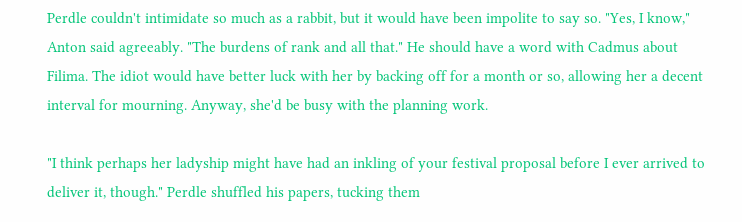Perdle couldn't intimidate so much as a rabbit, but it would have been impolite to say so. "Yes, I know," Anton said agreeably. "The burdens of rank and all that." He should have a word with Cadmus about Filima. The idiot would have better luck with her by backing off for a month or so, allowing her a decent interval for mourning. Anyway, she'd be busy with the planning work.

"I think perhaps her ladyship might have had an inkling of your festival proposal before I ever arrived to deliver it, though." Perdle shuffled his papers, tucking them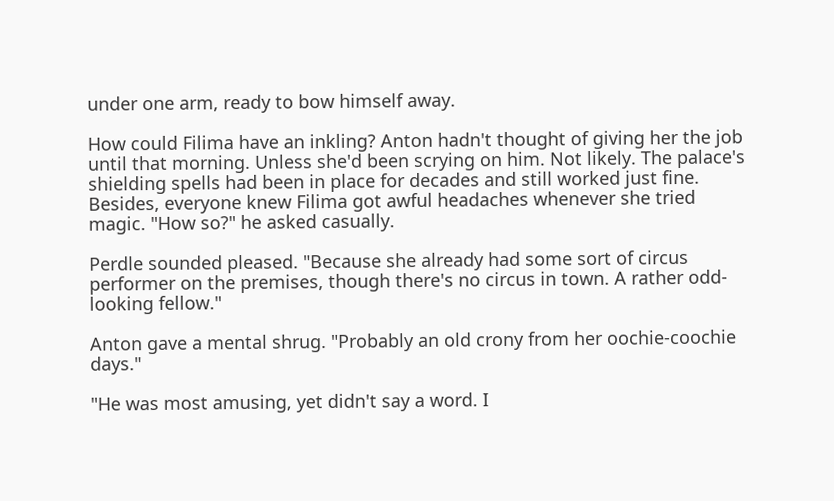under one arm, ready to bow himself away.

How could Filima have an inkling? Anton hadn't thought of giving her the job until that morning. Unless she'd been scrying on him. Not likely. The palace's shielding spells had been in place for decades and still worked just fine. Besides, everyone knew Filima got awful headaches whenever she tried magic. "How so?" he asked casually.

Perdle sounded pleased. "Because she already had some sort of circus performer on the premises, though there's no circus in town. A rather odd-looking fellow."

Anton gave a mental shrug. "Probably an old crony from her oochie-coochie days."

"He was most amusing, yet didn't say a word. I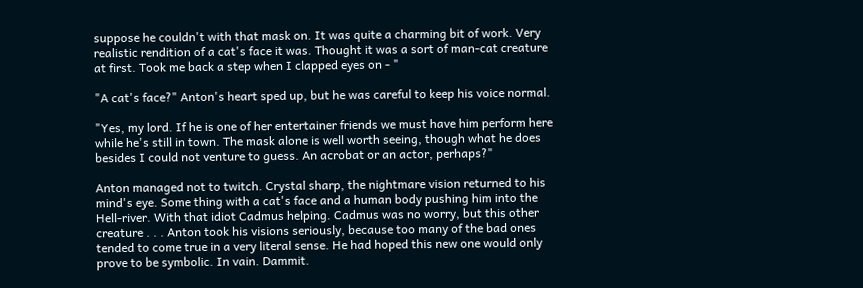suppose he couldn't with that mask on. It was quite a charming bit of work. Very realistic rendition of a cat's face it was. Thought it was a sort of man-cat creature at first. Took me back a step when I clapped eyes on - "

"A cat's face?" Anton's heart sped up, but he was careful to keep his voice normal.

"Yes, my lord. If he is one of her entertainer friends we must have him perform here while he's still in town. The mask alone is well worth seeing, though what he does besides I could not venture to guess. An acrobat or an actor, perhaps?"

Anton managed not to twitch. Crystal sharp, the nightmare vision returned to his mind's eye. Some thing with a cat's face and a human body pushing him into the Hell-river. With that idiot Cadmus helping. Cadmus was no worry, but this other creature . . . Anton took his visions seriously, because too many of the bad ones tended to come true in a very literal sense. He had hoped this new one would only prove to be symbolic. In vain. Dammit.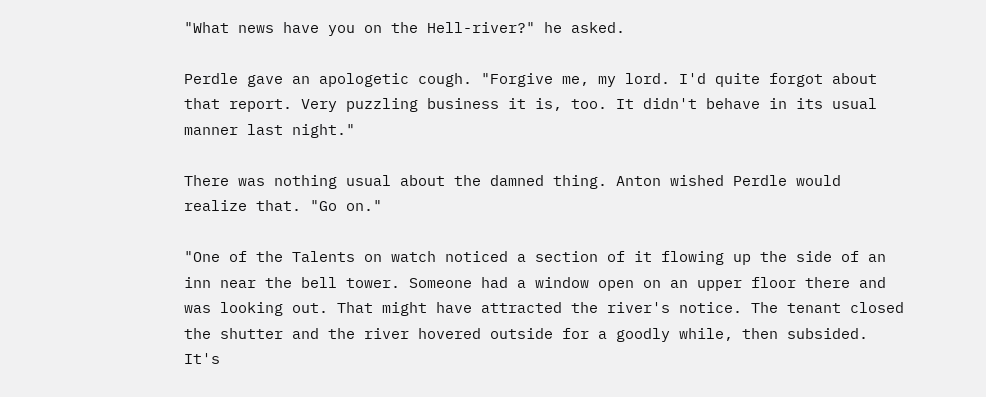"What news have you on the Hell-river?" he asked.

Perdle gave an apologetic cough. "Forgive me, my lord. I'd quite forgot about that report. Very puzzling business it is, too. It didn't behave in its usual manner last night."

There was nothing usual about the damned thing. Anton wished Perdle would realize that. "Go on."

"One of the Talents on watch noticed a section of it flowing up the side of an inn near the bell tower. Someone had a window open on an upper floor there and was looking out. That might have attracted the river's notice. The tenant closed the shutter and the river hovered outside for a goodly while, then subsided. It's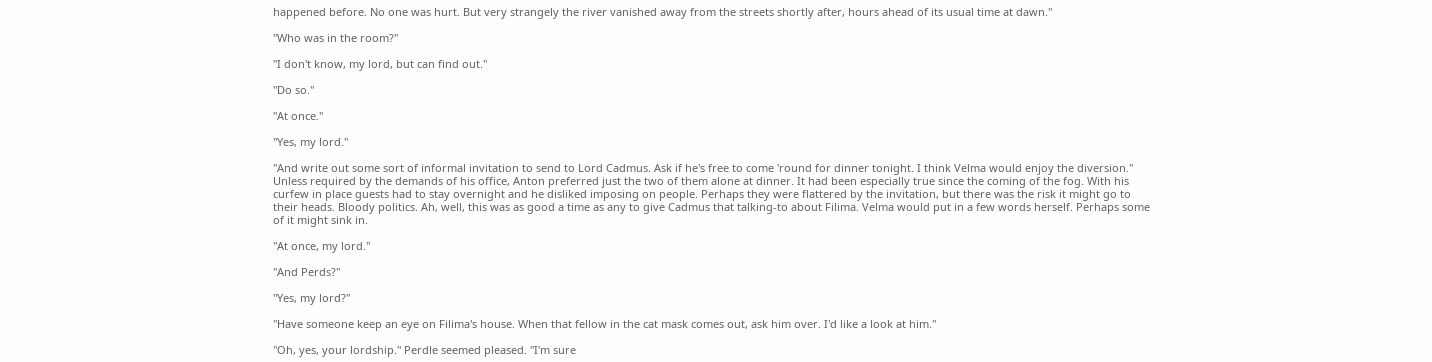happened before. No one was hurt. But very strangely the river vanished away from the streets shortly after, hours ahead of its usual time at dawn."

"Who was in the room?"

"I don't know, my lord, but can find out."

"Do so."

"At once."

"Yes, my lord."

"And write out some sort of informal invitation to send to Lord Cadmus. Ask if he's free to come 'round for dinner tonight. I think Velma would enjoy the diversion." Unless required by the demands of his office, Anton preferred just the two of them alone at dinner. It had been especially true since the coming of the fog. With his curfew in place guests had to stay overnight and he disliked imposing on people. Perhaps they were flattered by the invitation, but there was the risk it might go to their heads. Bloody politics. Ah, well, this was as good a time as any to give Cadmus that talking-to about Filima. Velma would put in a few words herself. Perhaps some of it might sink in.

"At once, my lord."

"And Perds?"

"Yes, my lord?"

"Have someone keep an eye on Filima's house. When that fellow in the cat mask comes out, ask him over. I'd like a look at him."

"Oh, yes, your lordship." Perdle seemed pleased. "I'm sure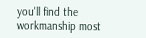you'll find the workmanship most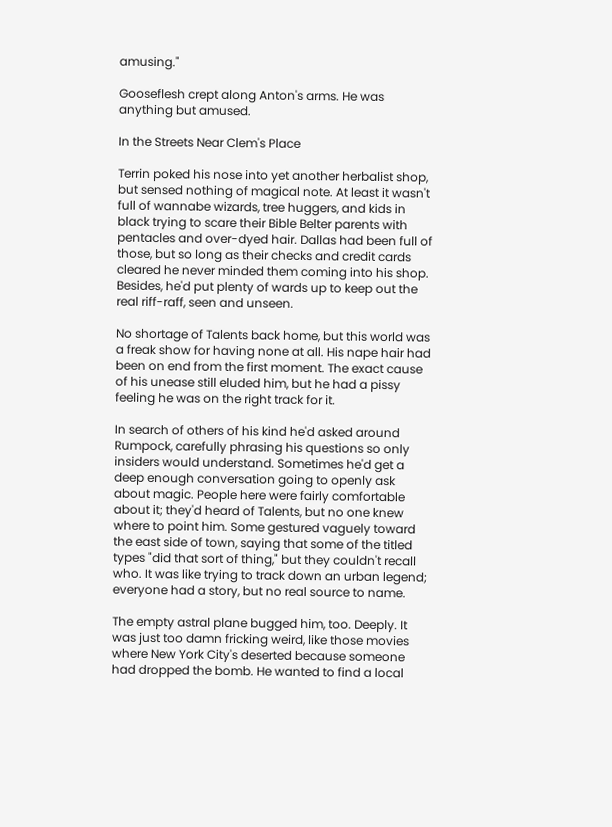amusing."

Gooseflesh crept along Anton's arms. He was anything but amused.

In the Streets Near Clem's Place

Terrin poked his nose into yet another herbalist shop, but sensed nothing of magical note. At least it wasn't full of wannabe wizards, tree huggers, and kids in black trying to scare their Bible Belter parents with pentacles and over-dyed hair. Dallas had been full of those, but so long as their checks and credit cards cleared he never minded them coming into his shop. Besides, he'd put plenty of wards up to keep out the real riff-raff, seen and unseen.

No shortage of Talents back home, but this world was a freak show for having none at all. His nape hair had been on end from the first moment. The exact cause of his unease still eluded him, but he had a pissy feeling he was on the right track for it.

In search of others of his kind he'd asked around Rumpock, carefully phrasing his questions so only insiders would understand. Sometimes he'd get a deep enough conversation going to openly ask about magic. People here were fairly comfortable about it; they'd heard of Talents, but no one knew where to point him. Some gestured vaguely toward the east side of town, saying that some of the titled types "did that sort of thing," but they couldn't recall who. It was like trying to track down an urban legend; everyone had a story, but no real source to name.

The empty astral plane bugged him, too. Deeply. It was just too damn fricking weird, like those movies where New York City's deserted because someone had dropped the bomb. He wanted to find a local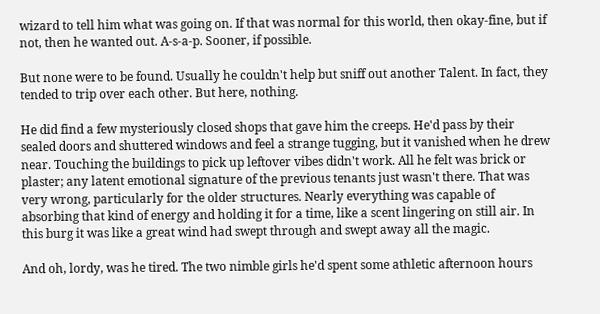wizard to tell him what was going on. If that was normal for this world, then okay-fine, but if not, then he wanted out. A-s-a-p. Sooner, if possible.

But none were to be found. Usually he couldn't help but sniff out another Talent. In fact, they tended to trip over each other. But here, nothing.

He did find a few mysteriously closed shops that gave him the creeps. He'd pass by their sealed doors and shuttered windows and feel a strange tugging, but it vanished when he drew near. Touching the buildings to pick up leftover vibes didn't work. All he felt was brick or plaster; any latent emotional signature of the previous tenants just wasn't there. That was very wrong, particularly for the older structures. Nearly everything was capable of absorbing that kind of energy and holding it for a time, like a scent lingering on still air. In this burg it was like a great wind had swept through and swept away all the magic.

And oh, lordy, was he tired. The two nimble girls he'd spent some athletic afternoon hours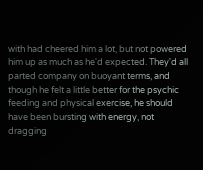with had cheered him a lot, but not powered him up as much as he'd expected. They'd all parted company on buoyant terms, and though he felt a little better for the psychic feeding and physical exercise, he should have been bursting with energy, not dragging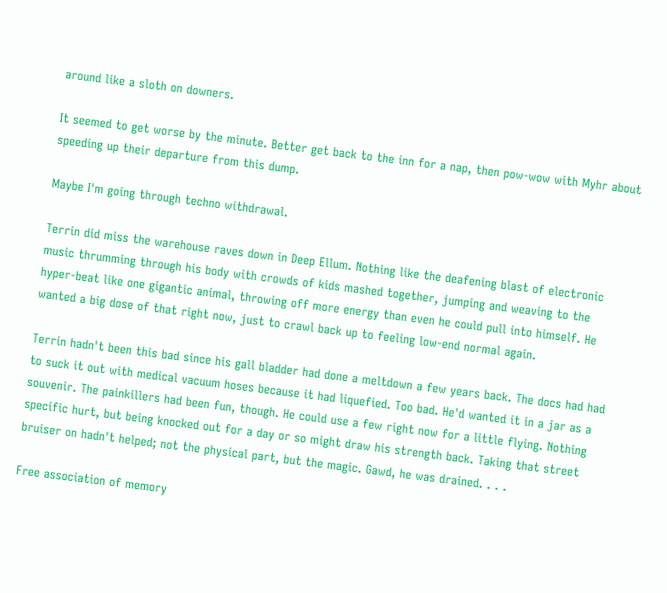around like a sloth on downers.

It seemed to get worse by the minute. Better get back to the inn for a nap, then pow-wow with Myhr about speeding up their departure from this dump.

Maybe I'm going through techno withdrawal.

Terrin did miss the warehouse raves down in Deep Ellum. Nothing like the deafening blast of electronic music thrumming through his body with crowds of kids mashed together, jumping and weaving to the hyper-beat like one gigantic animal, throwing off more energy than even he could pull into himself. He wanted a big dose of that right now, just to crawl back up to feeling low-end normal again.

Terrin hadn't been this bad since his gall bladder had done a meltdown a few years back. The docs had had to suck it out with medical vacuum hoses because it had liquefied. Too bad. He'd wanted it in a jar as a souvenir. The painkillers had been fun, though. He could use a few right now for a little flying. Nothing specific hurt, but being knocked out for a day or so might draw his strength back. Taking that street bruiser on hadn't helped; not the physical part, but the magic. Gawd, he was drained. . . .

Free association of memory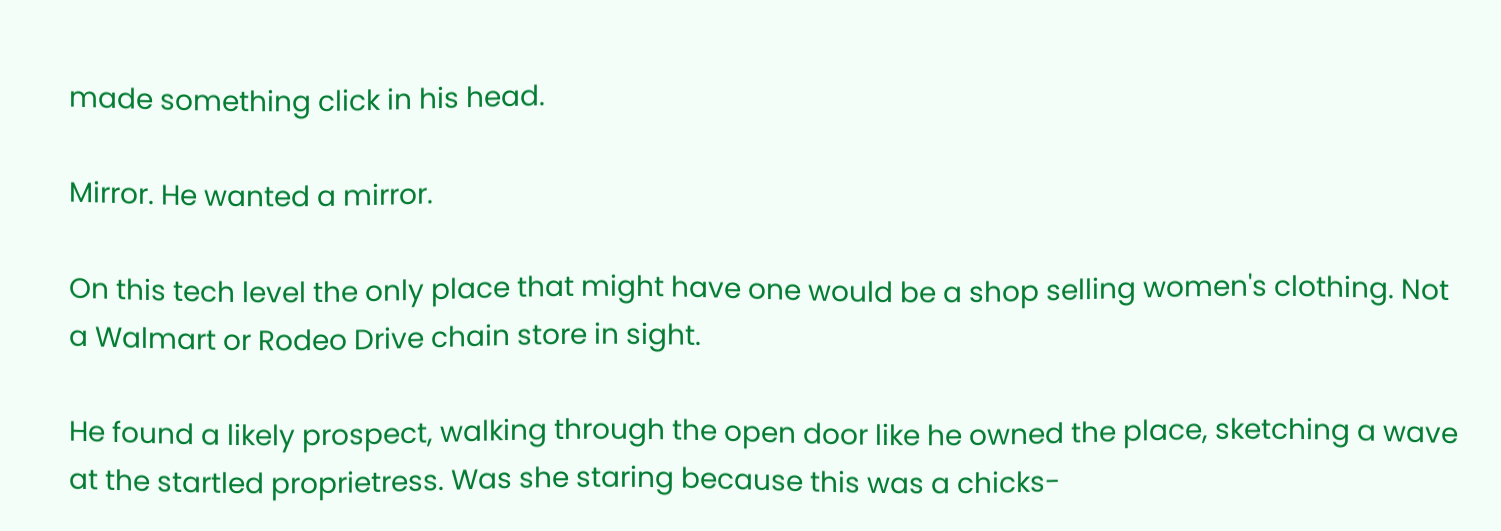made something click in his head.

Mirror. He wanted a mirror.

On this tech level the only place that might have one would be a shop selling women's clothing. Not a Walmart or Rodeo Drive chain store in sight.

He found a likely prospect, walking through the open door like he owned the place, sketching a wave at the startled proprietress. Was she staring because this was a chicks-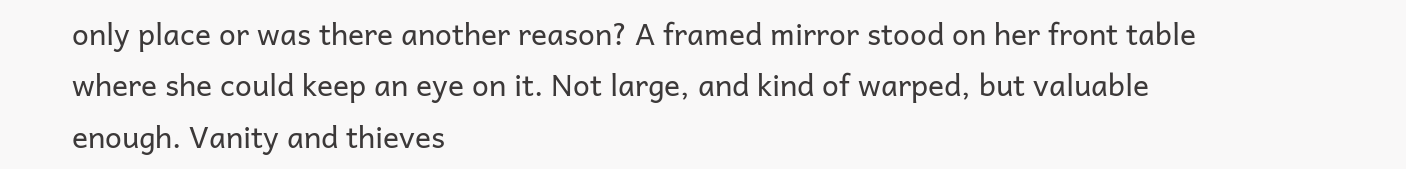only place or was there another reason? A framed mirror stood on her front table where she could keep an eye on it. Not large, and kind of warped, but valuable enough. Vanity and thieves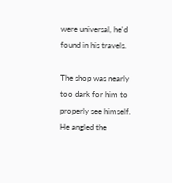were universal, he'd found in his travels.

The shop was nearly too dark for him to properly see himself. He angled the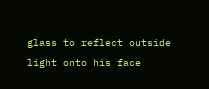glass to reflect outside light onto his face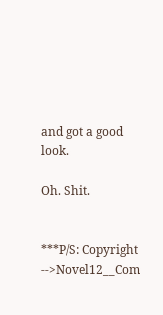and got a good look.

Oh. Shit.


***P/S: Copyright -->Novel12__Com